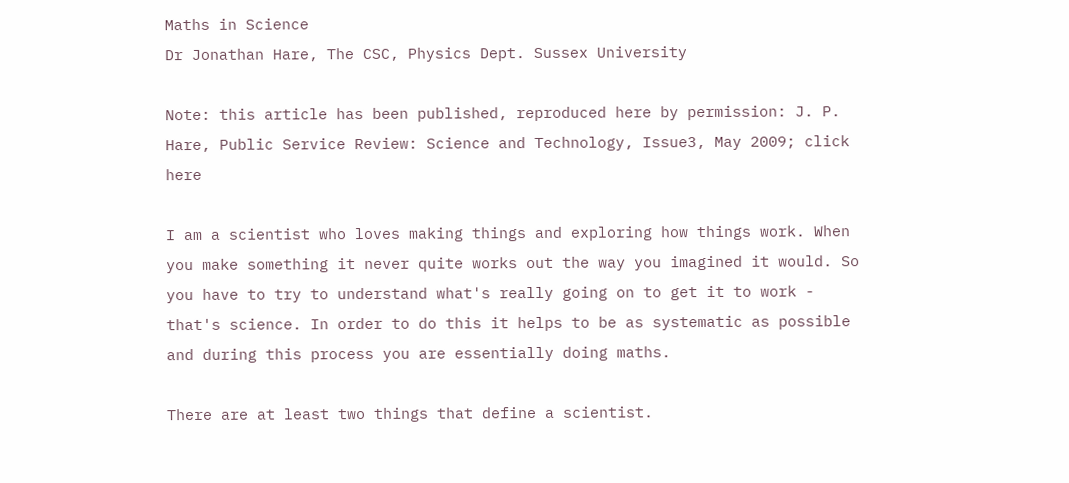Maths in Science
Dr Jonathan Hare, The CSC, Physics Dept. Sussex University

Note: this article has been published, reproduced here by permission: J. P. Hare, Public Service Review: Science and Technology, Issue3, May 2009; click here

I am a scientist who loves making things and exploring how things work. When you make something it never quite works out the way you imagined it would. So you have to try to understand what's really going on to get it to work - that's science. In order to do this it helps to be as systematic as possible and during this process you are essentially doing maths.

There are at least two things that define a scientist.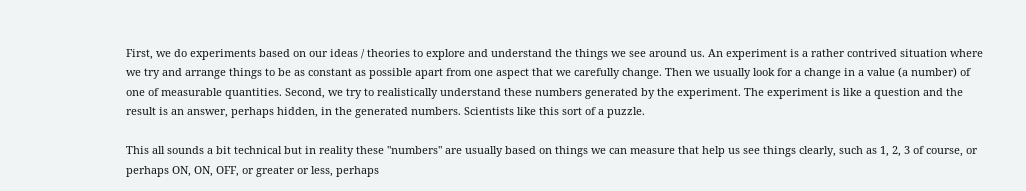First, we do experiments based on our ideas / theories to explore and understand the things we see around us. An experiment is a rather contrived situation where we try and arrange things to be as constant as possible apart from one aspect that we carefully change. Then we usually look for a change in a value (a number) of one of measurable quantities. Second, we try to realistically understand these numbers generated by the experiment. The experiment is like a question and the result is an answer, perhaps hidden, in the generated numbers. Scientists like this sort of a puzzle.

This all sounds a bit technical but in reality these "numbers" are usually based on things we can measure that help us see things clearly, such as 1, 2, 3 of course, or perhaps ON, ON, OFF, or greater or less, perhaps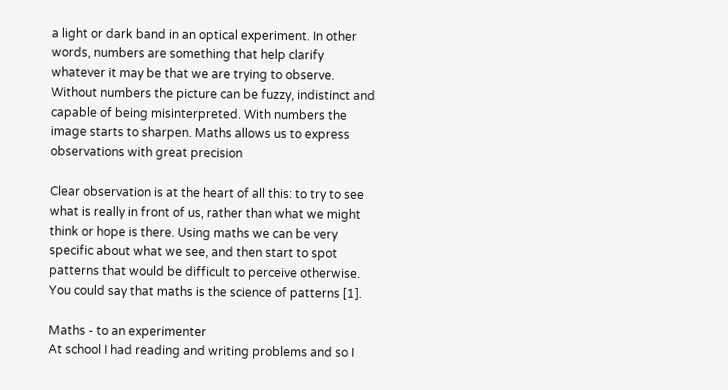a light or dark band in an optical experiment. In other words, numbers are something that help clarify whatever it may be that we are trying to observe. Without numbers the picture can be fuzzy, indistinct and capable of being misinterpreted. With numbers the image starts to sharpen. Maths allows us to express observations with great precision

Clear observation is at the heart of all this: to try to see what is really in front of us, rather than what we might think or hope is there. Using maths we can be very specific about what we see, and then start to spot patterns that would be difficult to perceive otherwise. You could say that maths is the science of patterns [1].

Maths - to an experimenter
At school I had reading and writing problems and so I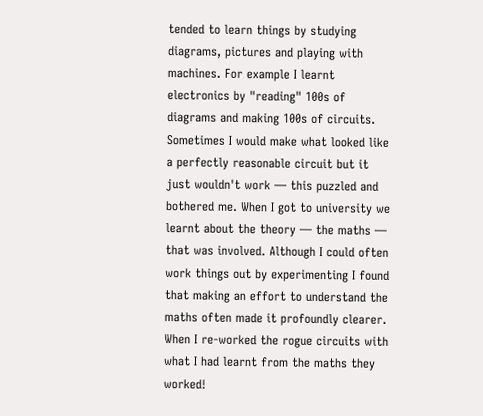tended to learn things by studying diagrams, pictures and playing with machines. For example I learnt electronics by "reading" 100s of diagrams and making 100s of circuits. Sometimes I would make what looked like a perfectly reasonable circuit but it just wouldn't work — this puzzled and bothered me. When I got to university we learnt about the theory — the maths — that was involved. Although I could often work things out by experimenting I found that making an effort to understand the maths often made it profoundly clearer. When I re-worked the rogue circuits with what I had learnt from the maths they worked!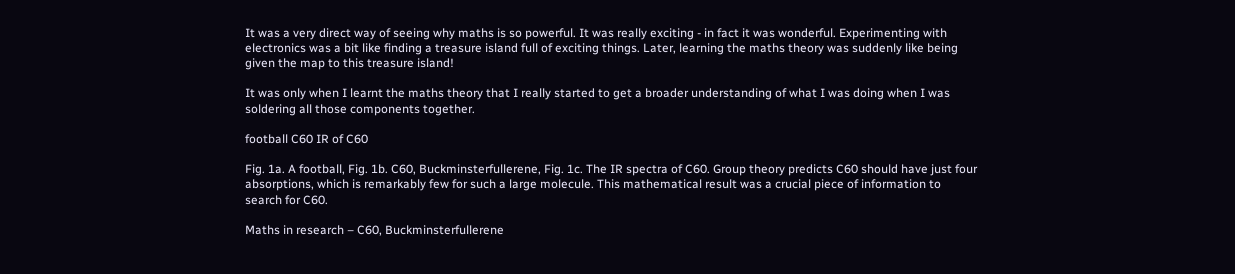It was a very direct way of seeing why maths is so powerful. It was really exciting - in fact it was wonderful. Experimenting with electronics was a bit like finding a treasure island full of exciting things. Later, learning the maths theory was suddenly like being given the map to this treasure island!

It was only when I learnt the maths theory that I really started to get a broader understanding of what I was doing when I was soldering all those components together.

football C60 IR of C60

Fig. 1a. A football, Fig. 1b. C60, Buckminsterfullerene, Fig. 1c. The IR spectra of C60. Group theory predicts C60 should have just four absorptions, which is remarkably few for such a large molecule. This mathematical result was a crucial piece of information to search for C60.

Maths in research – C60, Buckminsterfullerene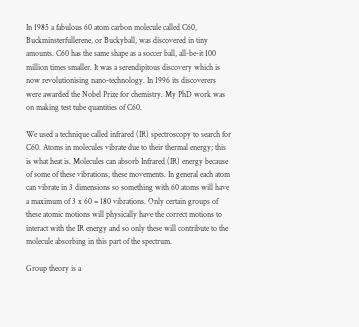In 1985 a fabulous 60 atom carbon molecule called C60, Buckminsterfullerene, or Buckyball, was discovered in tiny amounts. C60 has the same shape as a soccer ball, all-be-it 100 million times smaller. It was a serendipitous discovery which is now revolutionising nano-technology. In 1996 its discoverers were awarded the Nobel Prize for chemistry. My PhD work was on making test tube quantities of C60.

We used a technique called infrared (IR) spectroscopy to search for C60. Atoms in molecules vibrate due to their thermal energy; this is what heat is. Molecules can absorb Infrared (IR) energy because of some of these vibrations, these movements. In general each atom can vibrate in 3 dimensions so something with 60 atoms will have a maximum of 3 x 60 = 180 vibrations. Only certain groups of these atomic motions will physically have the correct motions to interact with the IR energy and so only these will contribute to the molecule absorbing in this part of the spectrum.

Group theory is a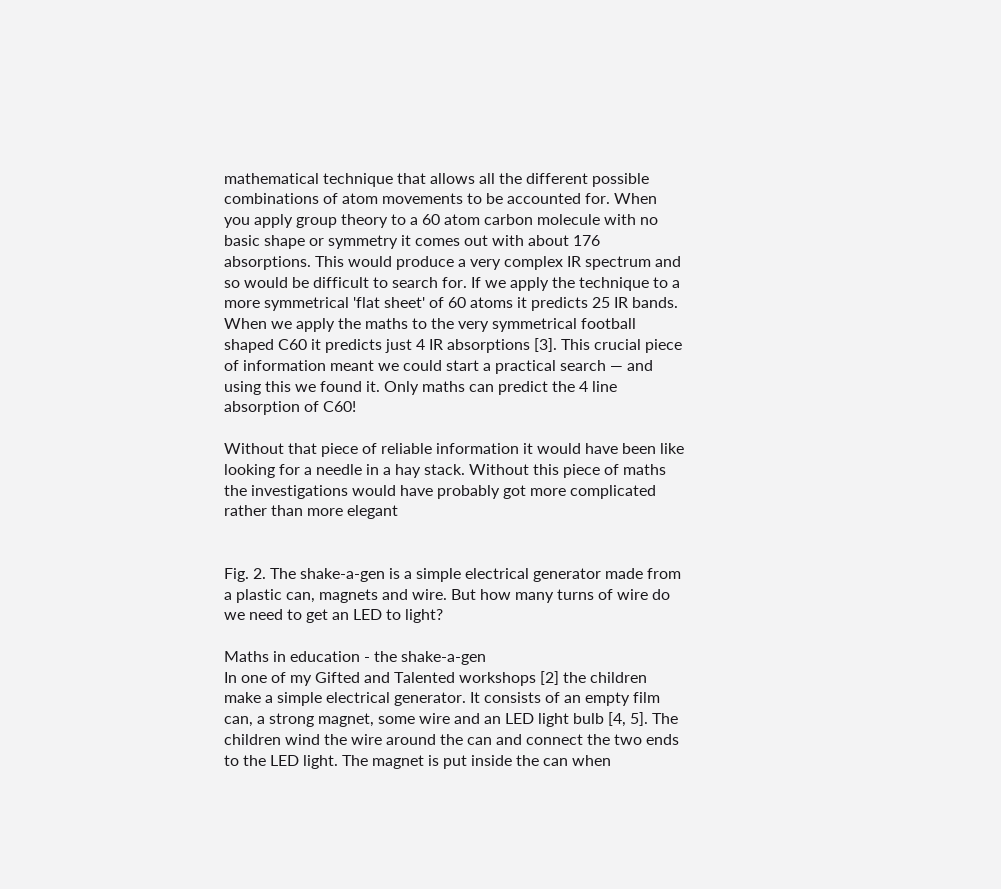mathematical technique that allows all the different possible combinations of atom movements to be accounted for. When you apply group theory to a 60 atom carbon molecule with no basic shape or symmetry it comes out with about 176 absorptions. This would produce a very complex IR spectrum and so would be difficult to search for. If we apply the technique to a more symmetrical 'flat sheet' of 60 atoms it predicts 25 IR bands. When we apply the maths to the very symmetrical football shaped C60 it predicts just 4 IR absorptions [3]. This crucial piece of information meant we could start a practical search — and using this we found it. Only maths can predict the 4 line absorption of C60!

Without that piece of reliable information it would have been like looking for a needle in a hay stack. Without this piece of maths the investigations would have probably got more complicated rather than more elegant


Fig. 2. The shake-a-gen is a simple electrical generator made from a plastic can, magnets and wire. But how many turns of wire do we need to get an LED to light?

Maths in education - the shake-a-gen
In one of my Gifted and Talented workshops [2] the children make a simple electrical generator. It consists of an empty film can, a strong magnet, some wire and an LED light bulb [4, 5]. The children wind the wire around the can and connect the two ends to the LED light. The magnet is put inside the can when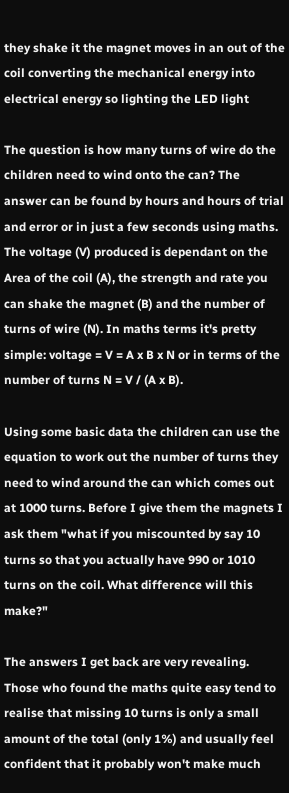they shake it the magnet moves in an out of the coil converting the mechanical energy into electrical energy so lighting the LED light

The question is how many turns of wire do the children need to wind onto the can? The answer can be found by hours and hours of trial and error or in just a few seconds using maths. The voltage (V) produced is dependant on the Area of the coil (A), the strength and rate you can shake the magnet (B) and the number of turns of wire (N). In maths terms it's pretty simple: voltage = V = A x B x N or in terms of the number of turns N = V / (A x B).

Using some basic data the children can use the equation to work out the number of turns they need to wind around the can which comes out at 1000 turns. Before I give them the magnets I ask them "what if you miscounted by say 10 turns so that you actually have 990 or 1010 turns on the coil. What difference will this make?"

The answers I get back are very revealing. Those who found the maths quite easy tend to realise that missing 10 turns is only a small amount of the total (only 1%) and usually feel confident that it probably won't make much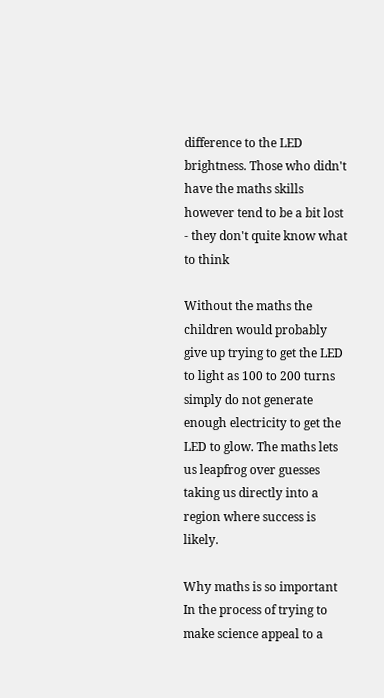difference to the LED brightness. Those who didn't have the maths skills however tend to be a bit lost - they don't quite know what to think

Without the maths the children would probably give up trying to get the LED to light as 100 to 200 turns simply do not generate enough electricity to get the LED to glow. The maths lets us leapfrog over guesses taking us directly into a region where success is likely.

Why maths is so important
In the process of trying to make science appeal to a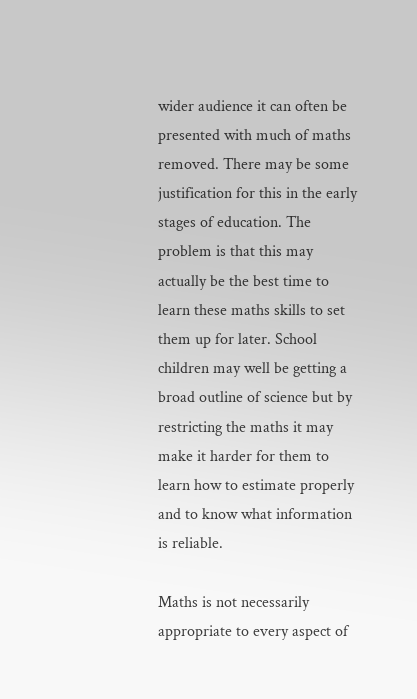wider audience it can often be presented with much of maths removed. There may be some justification for this in the early stages of education. The problem is that this may actually be the best time to learn these maths skills to set them up for later. School children may well be getting a broad outline of science but by restricting the maths it may make it harder for them to learn how to estimate properly and to know what information is reliable.

Maths is not necessarily appropriate to every aspect of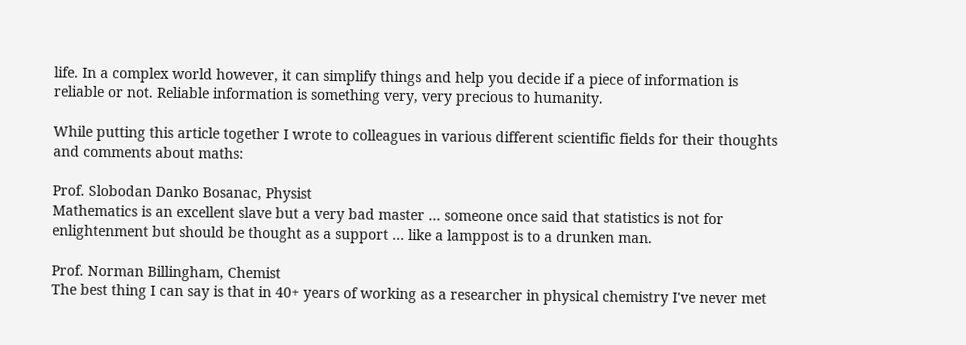life. In a complex world however, it can simplify things and help you decide if a piece of information is reliable or not. Reliable information is something very, very precious to humanity.

While putting this article together I wrote to colleagues in various different scientific fields for their thoughts and comments about maths:

Prof. Slobodan Danko Bosanac, Physist
Mathematics is an excellent slave but a very bad master … someone once said that statistics is not for enlightenment but should be thought as a support … like a lamppost is to a drunken man.

Prof. Norman Billingham, Chemist
The best thing I can say is that in 40+ years of working as a researcher in physical chemistry I've never met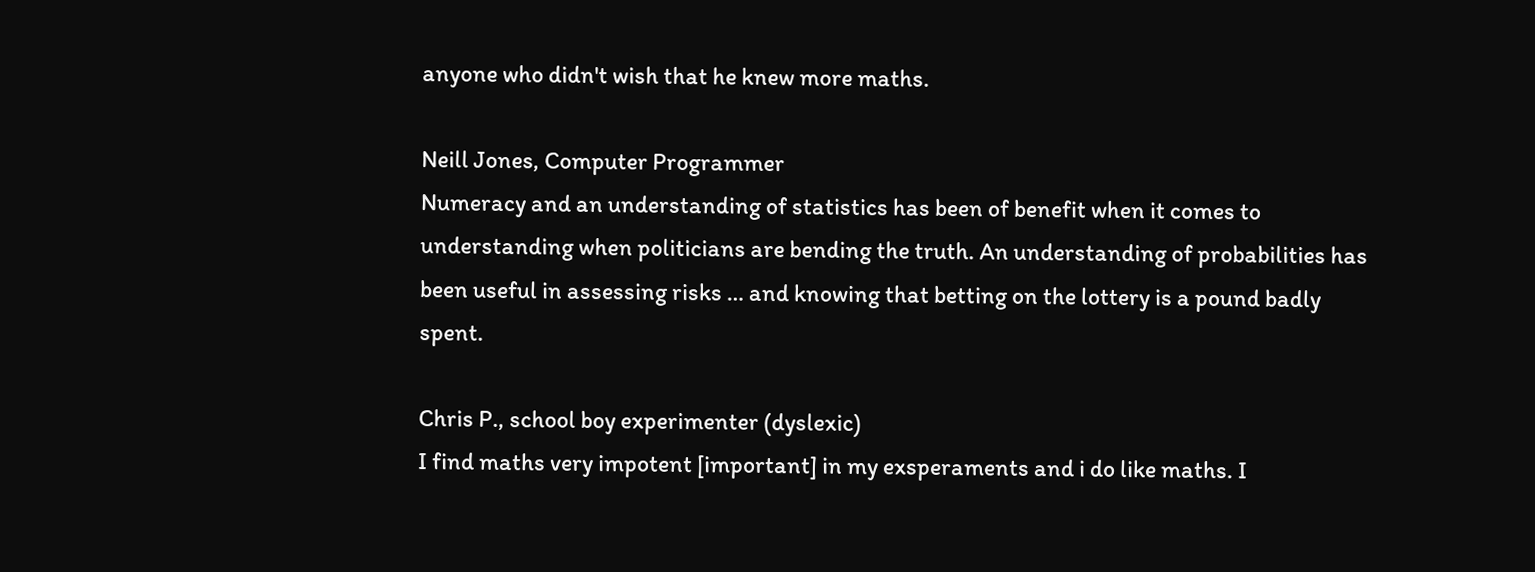anyone who didn't wish that he knew more maths.

Neill Jones, Computer Programmer
Numeracy and an understanding of statistics has been of benefit when it comes to understanding when politicians are bending the truth. An understanding of probabilities has been useful in assessing risks … and knowing that betting on the lottery is a pound badly spent.

Chris P., school boy experimenter (dyslexic)
I find maths very impotent [important] in my exsperaments and i do like maths. I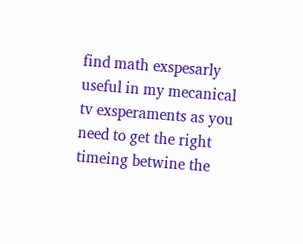find math exspesarly useful in my mecanical tv exsperaments as you need to get the right timeing betwine the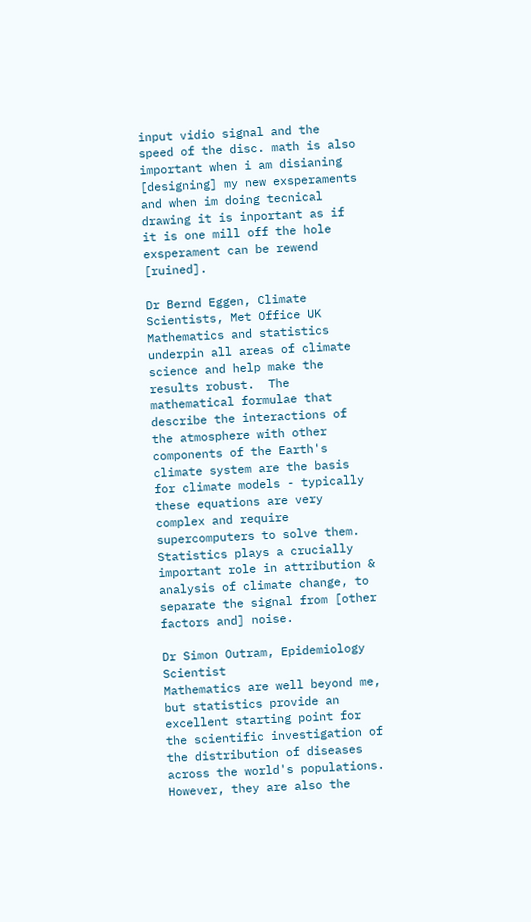input vidio signal and the speed of the disc. math is also important when i am disianing [designing] my new exsperaments and when im doing tecnical drawing it is inportant as if it is one mill off the hole exsperament can be rewend [ruined].

Dr Bernd Eggen, Climate Scientists, Met Office UK
Mathematics and statistics underpin all areas of climate science and help make the results robust.  The mathematical formulae that describe the interactions of the atmosphere with other components of the Earth's climate system are the basis for climate models - typically these equations are very complex and require supercomputers to solve them.  Statistics plays a crucially important role in attribution & analysis of climate change, to separate the signal from [other factors and] noise.

Dr Simon Outram, Epidemiology Scientist
Mathematics are well beyond me, but statistics provide an excellent starting point for the scientific investigation of the distribution of diseases across the world's populations.  However, they are also the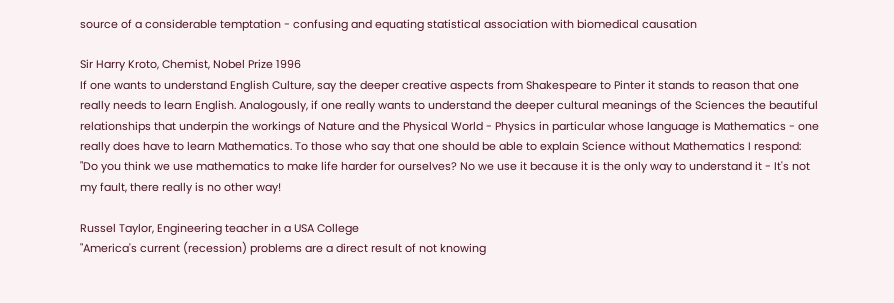source of a considerable temptation - confusing and equating statistical association with biomedical causation

Sir Harry Kroto, Chemist, Nobel Prize 1996
If one wants to understand English Culture, say the deeper creative aspects from Shakespeare to Pinter it stands to reason that one really needs to learn English. Analogously, if one really wants to understand the deeper cultural meanings of the Sciences the beautiful relationships that underpin the workings of Nature and the Physical World - Physics in particular whose language is Mathematics - one really does have to learn Mathematics. To those who say that one should be able to explain Science without Mathematics I respond: "Do you think we use mathematics to make life harder for ourselves? No we use it because it is the only way to understand it - It's not my fault, there really is no other way!

Russel Taylor, Engineering teacher in a USA College
"America's current (recession) problems are a direct result of not knowing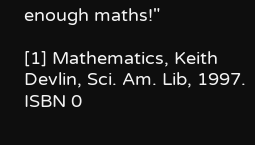enough maths!"

[1] Mathematics, Keith Devlin, Sci. Am. Lib, 1997. ISBN 0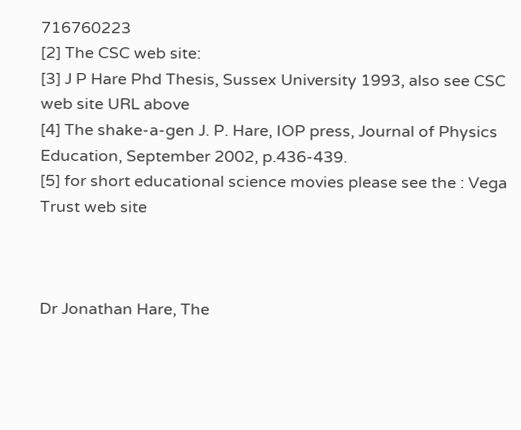716760223
[2] The CSC web site:
[3] J P Hare Phd Thesis, Sussex University 1993, also see CSC web site URL above
[4] The shake-a-gen J. P. Hare, IOP press, Journal of Physics Education, September 2002, p.436-439.
[5] for short educational science movies please see the : Vega Trust web site



Dr Jonathan Hare, The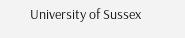University of Sussex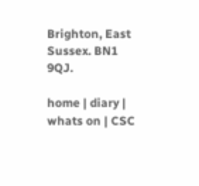Brighton, East Sussex. BN1 9QJ.

home | diary | whats on | CSC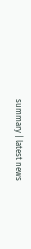summary | latest news